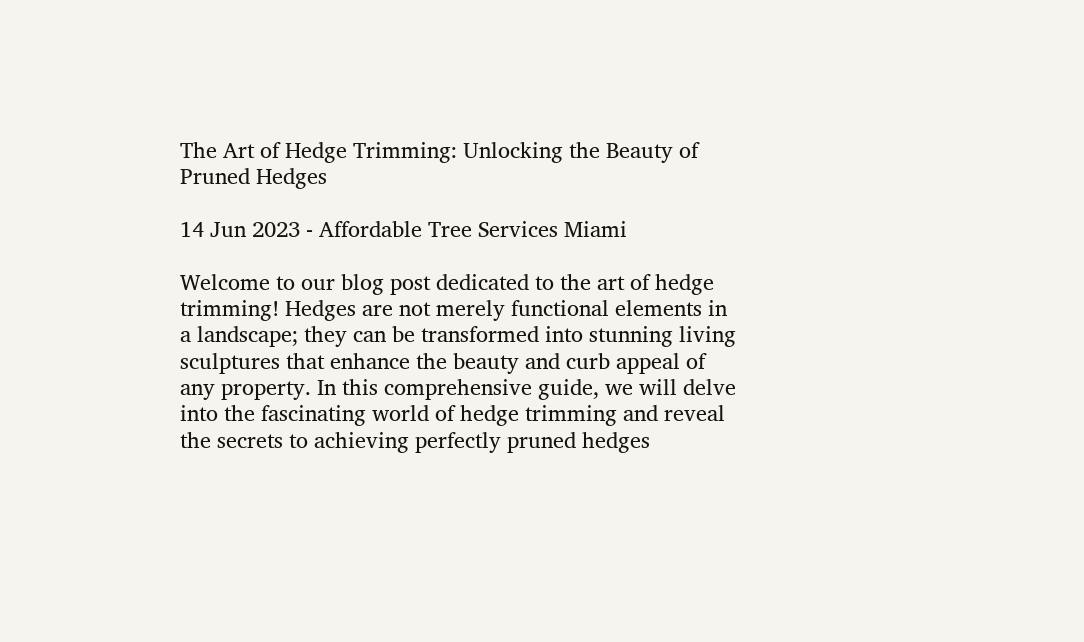The Art of Hedge Trimming: Unlocking the Beauty of Pruned Hedges

14 Jun 2023 - Affordable Tree Services Miami

Welcome to our blog post dedicated to the art of hedge trimming! Hedges are not merely functional elements in a landscape; they can be transformed into stunning living sculptures that enhance the beauty and curb appeal of any property. In this comprehensive guide, we will delve into the fascinating world of hedge trimming and reveal the secrets to achieving perfectly pruned hedges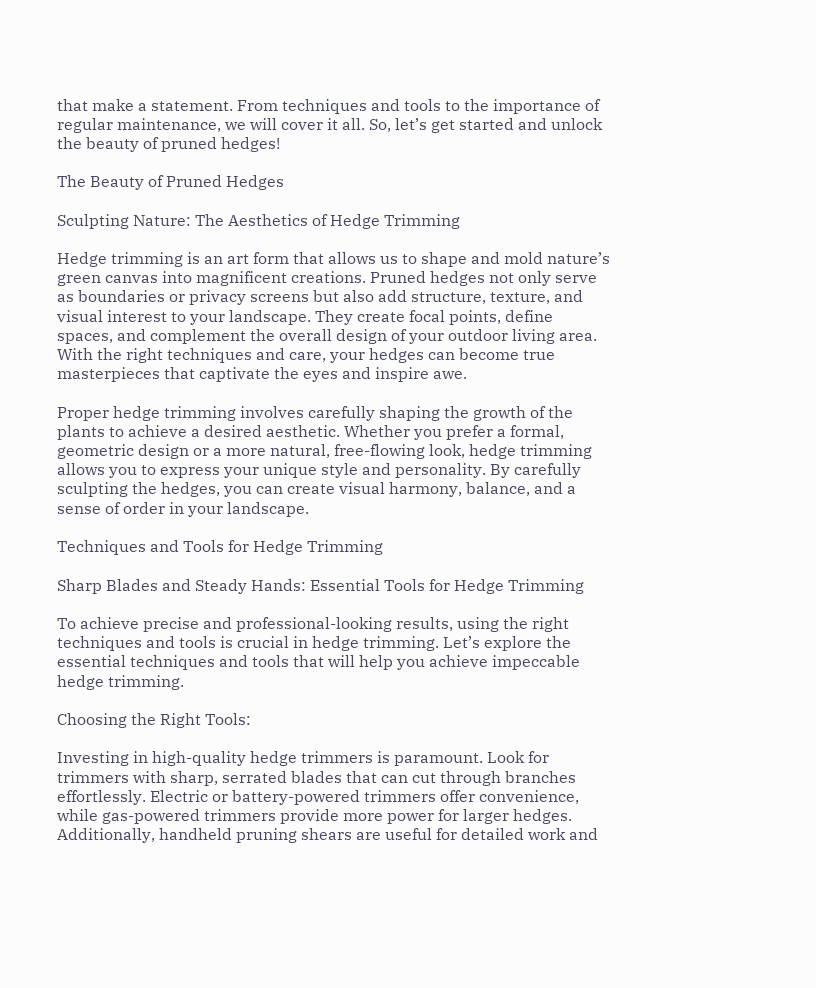that make a statement. From techniques and tools to the importance of regular maintenance, we will cover it all. So, let’s get started and unlock the beauty of pruned hedges!

The Beauty of Pruned Hedges

Sculpting Nature: The Aesthetics of Hedge Trimming

Hedge trimming is an art form that allows us to shape and mold nature’s green canvas into magnificent creations. Pruned hedges not only serve as boundaries or privacy screens but also add structure, texture, and visual interest to your landscape. They create focal points, define spaces, and complement the overall design of your outdoor living area. With the right techniques and care, your hedges can become true masterpieces that captivate the eyes and inspire awe.

Proper hedge trimming involves carefully shaping the growth of the plants to achieve a desired aesthetic. Whether you prefer a formal, geometric design or a more natural, free-flowing look, hedge trimming allows you to express your unique style and personality. By carefully sculpting the hedges, you can create visual harmony, balance, and a sense of order in your landscape.

Techniques and Tools for Hedge Trimming

Sharp Blades and Steady Hands: Essential Tools for Hedge Trimming

To achieve precise and professional-looking results, using the right techniques and tools is crucial in hedge trimming. Let’s explore the essential techniques and tools that will help you achieve impeccable hedge trimming.

Choosing the Right Tools:

Investing in high-quality hedge trimmers is paramount. Look for trimmers with sharp, serrated blades that can cut through branches effortlessly. Electric or battery-powered trimmers offer convenience, while gas-powered trimmers provide more power for larger hedges. Additionally, handheld pruning shears are useful for detailed work and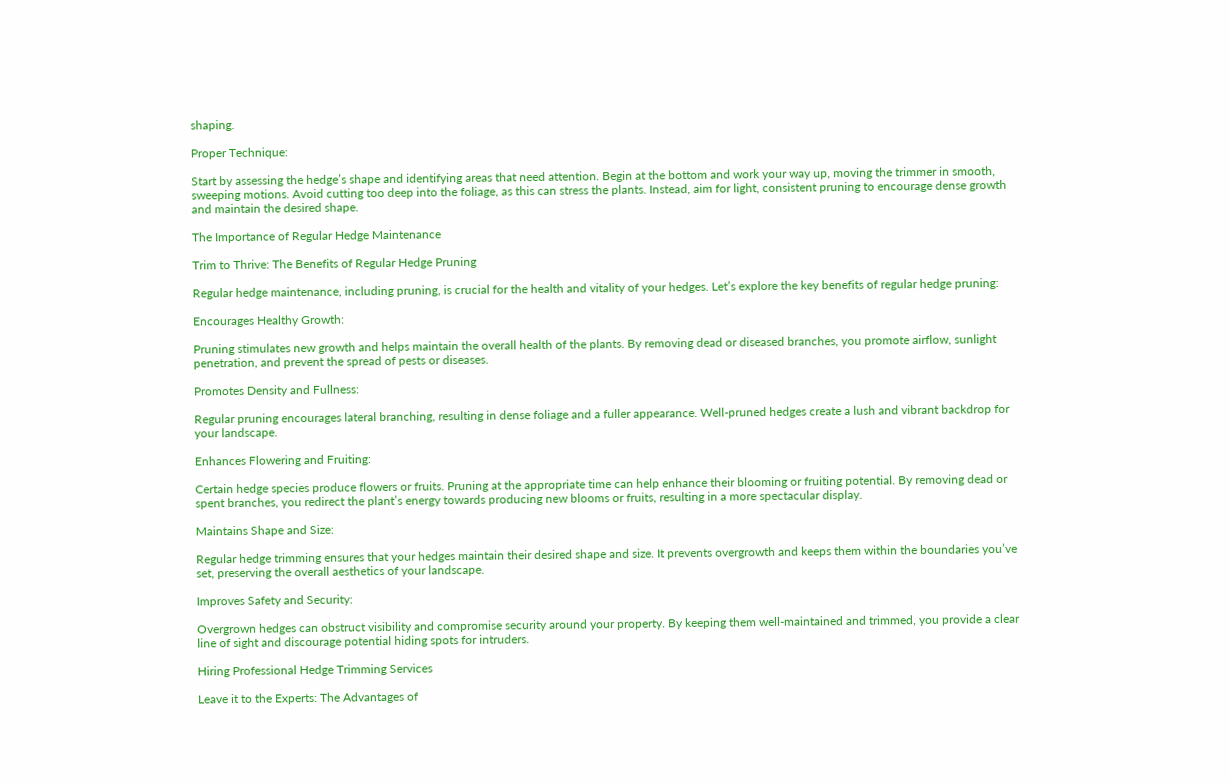shaping.

Proper Technique:

Start by assessing the hedge’s shape and identifying areas that need attention. Begin at the bottom and work your way up, moving the trimmer in smooth, sweeping motions. Avoid cutting too deep into the foliage, as this can stress the plants. Instead, aim for light, consistent pruning to encourage dense growth and maintain the desired shape.

The Importance of Regular Hedge Maintenance

Trim to Thrive: The Benefits of Regular Hedge Pruning

Regular hedge maintenance, including pruning, is crucial for the health and vitality of your hedges. Let’s explore the key benefits of regular hedge pruning:

Encourages Healthy Growth:

Pruning stimulates new growth and helps maintain the overall health of the plants. By removing dead or diseased branches, you promote airflow, sunlight penetration, and prevent the spread of pests or diseases.

Promotes Density and Fullness:

Regular pruning encourages lateral branching, resulting in dense foliage and a fuller appearance. Well-pruned hedges create a lush and vibrant backdrop for your landscape.

Enhances Flowering and Fruiting:

Certain hedge species produce flowers or fruits. Pruning at the appropriate time can help enhance their blooming or fruiting potential. By removing dead or spent branches, you redirect the plant’s energy towards producing new blooms or fruits, resulting in a more spectacular display.

Maintains Shape and Size:

Regular hedge trimming ensures that your hedges maintain their desired shape and size. It prevents overgrowth and keeps them within the boundaries you’ve set, preserving the overall aesthetics of your landscape.

Improves Safety and Security:

Overgrown hedges can obstruct visibility and compromise security around your property. By keeping them well-maintained and trimmed, you provide a clear line of sight and discourage potential hiding spots for intruders.

Hiring Professional Hedge Trimming Services

Leave it to the Experts: The Advantages of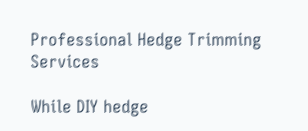Professional Hedge Trimming Services

While DIY hedge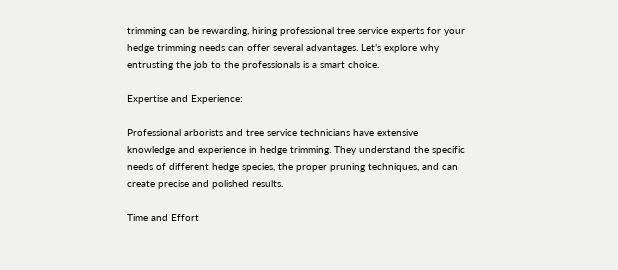trimming can be rewarding, hiring professional tree service experts for your hedge trimming needs can offer several advantages. Let’s explore why entrusting the job to the professionals is a smart choice.

Expertise and Experience:

Professional arborists and tree service technicians have extensive knowledge and experience in hedge trimming. They understand the specific needs of different hedge species, the proper pruning techniques, and can create precise and polished results.

Time and Effort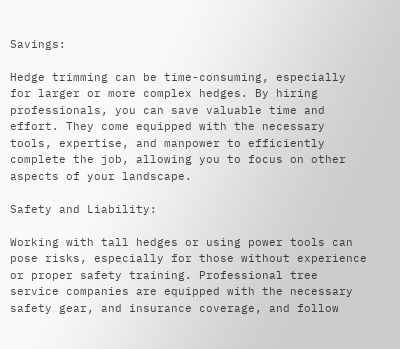Savings:

Hedge trimming can be time-consuming, especially for larger or more complex hedges. By hiring professionals, you can save valuable time and effort. They come equipped with the necessary tools, expertise, and manpower to efficiently complete the job, allowing you to focus on other aspects of your landscape.

Safety and Liability:

Working with tall hedges or using power tools can pose risks, especially for those without experience or proper safety training. Professional tree service companies are equipped with the necessary safety gear, and insurance coverage, and follow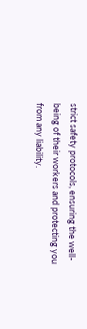strict safety protocols, ensuring the well-being of their workers and protecting you from any liability.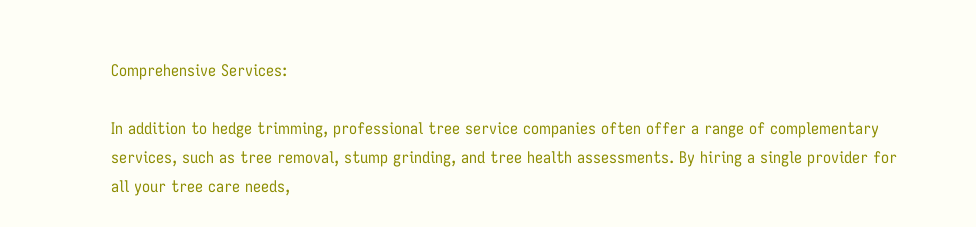Comprehensive Services:

In addition to hedge trimming, professional tree service companies often offer a range of complementary services, such as tree removal, stump grinding, and tree health assessments. By hiring a single provider for all your tree care needs,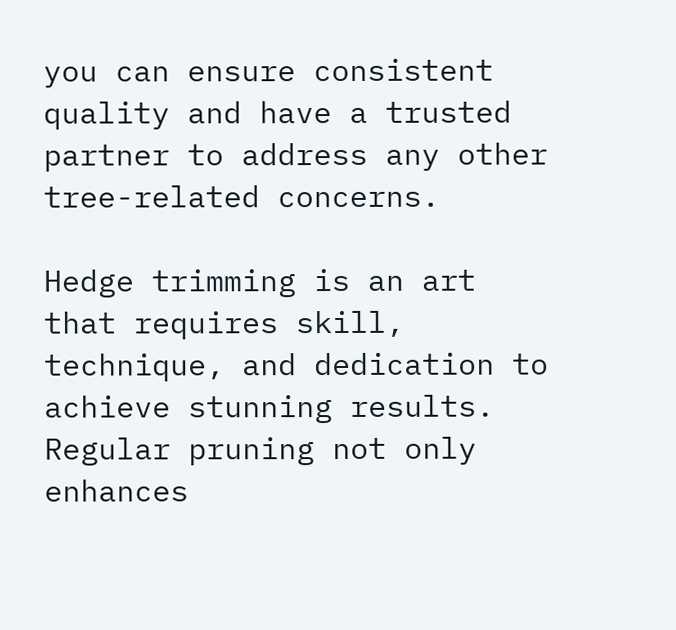you can ensure consistent quality and have a trusted partner to address any other tree-related concerns.

Hedge trimming is an art that requires skill, technique, and dedication to achieve stunning results. Regular pruning not only enhances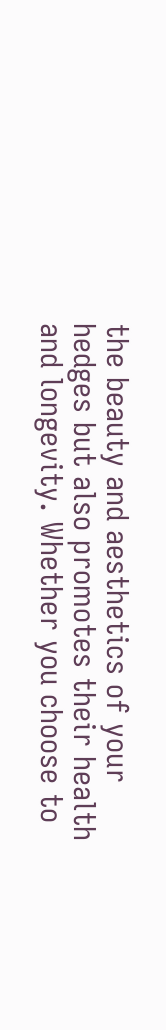the beauty and aesthetics of your hedges but also promotes their health and longevity. Whether you choose to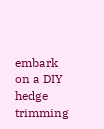embark on a DIY hedge trimming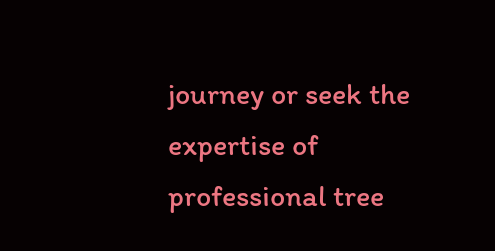journey or seek the expertise of professional tree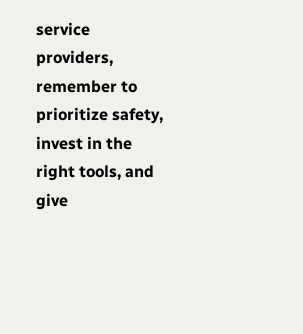service providers, remember to prioritize safety, invest in the right tools, and give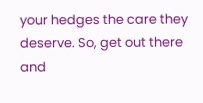your hedges the care they deserve. So, get out there and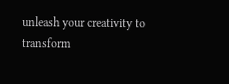unleash your creativity to transform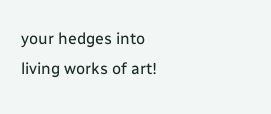your hedges into living works of art!